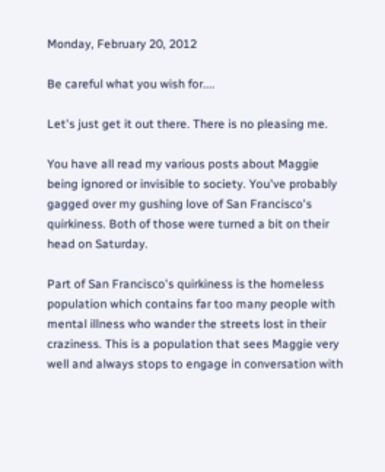Monday, February 20, 2012

Be careful what you wish for....

Let's just get it out there. There is no pleasing me.

You have all read my various posts about Maggie being ignored or invisible to society. You've probably gagged over my gushing love of San Francisco's quirkiness. Both of those were turned a bit on their head on Saturday.

Part of San Francisco's quirkiness is the homeless population which contains far too many people with mental illness who wander the streets lost in their craziness. This is a population that sees Maggie very well and always stops to engage in conversation with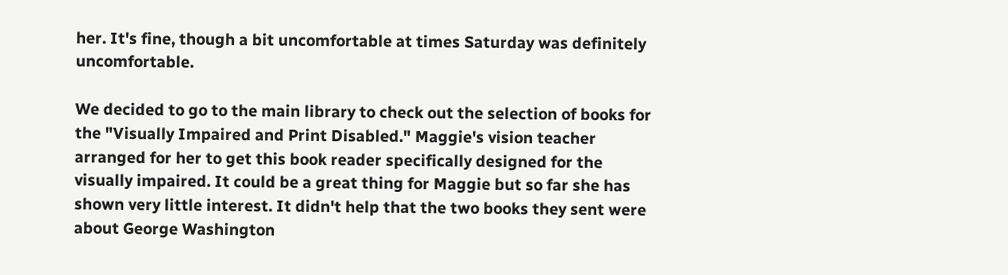her. It's fine, though a bit uncomfortable at times Saturday was definitely uncomfortable.

We decided to go to the main library to check out the selection of books for the "Visually Impaired and Print Disabled." Maggie's vision teacher arranged for her to get this book reader specifically designed for the visually impaired. It could be a great thing for Maggie but so far she has shown very little interest. It didn't help that the two books they sent were about George Washington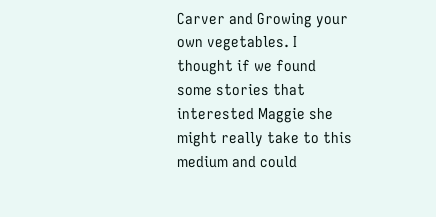Carver and Growing your own vegetables. I thought if we found some stories that interested Maggie she might really take to this medium and could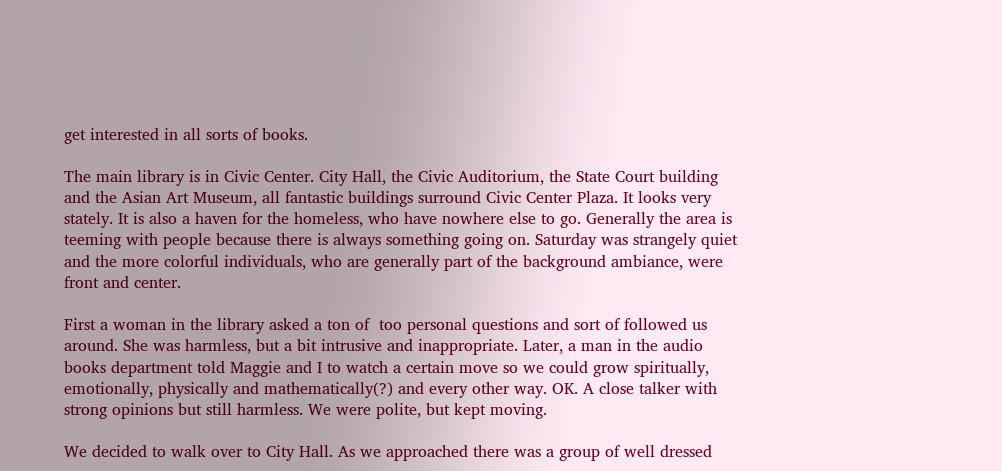get interested in all sorts of books.

The main library is in Civic Center. City Hall, the Civic Auditorium, the State Court building and the Asian Art Museum, all fantastic buildings surround Civic Center Plaza. It looks very stately. It is also a haven for the homeless, who have nowhere else to go. Generally the area is teeming with people because there is always something going on. Saturday was strangely quiet and the more colorful individuals, who are generally part of the background ambiance, were front and center.

First a woman in the library asked a ton of  too personal questions and sort of followed us around. She was harmless, but a bit intrusive and inappropriate. Later, a man in the audio books department told Maggie and I to watch a certain move so we could grow spiritually, emotionally, physically and mathematically(?) and every other way. OK. A close talker with strong opinions but still harmless. We were polite, but kept moving.

We decided to walk over to City Hall. As we approached there was a group of well dressed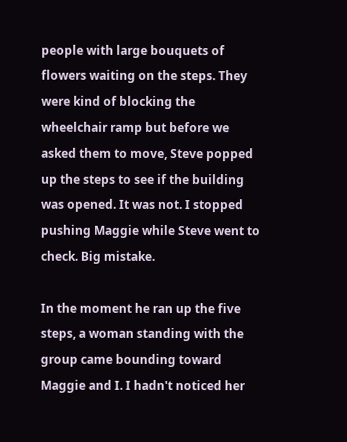people with large bouquets of flowers waiting on the steps. They were kind of blocking the wheelchair ramp but before we asked them to move, Steve popped up the steps to see if the building was opened. It was not. I stopped pushing Maggie while Steve went to check. Big mistake.

In the moment he ran up the five steps, a woman standing with the group came bounding toward Maggie and I. I hadn't noticed her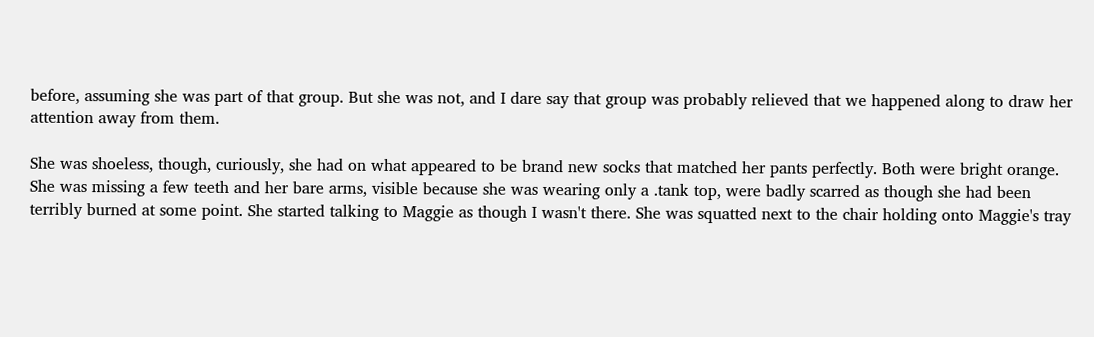before, assuming she was part of that group. But she was not, and I dare say that group was probably relieved that we happened along to draw her attention away from them.

She was shoeless, though, curiously, she had on what appeared to be brand new socks that matched her pants perfectly. Both were bright orange. She was missing a few teeth and her bare arms, visible because she was wearing only a .tank top, were badly scarred as though she had been terribly burned at some point. She started talking to Maggie as though I wasn't there. She was squatted next to the chair holding onto Maggie's tray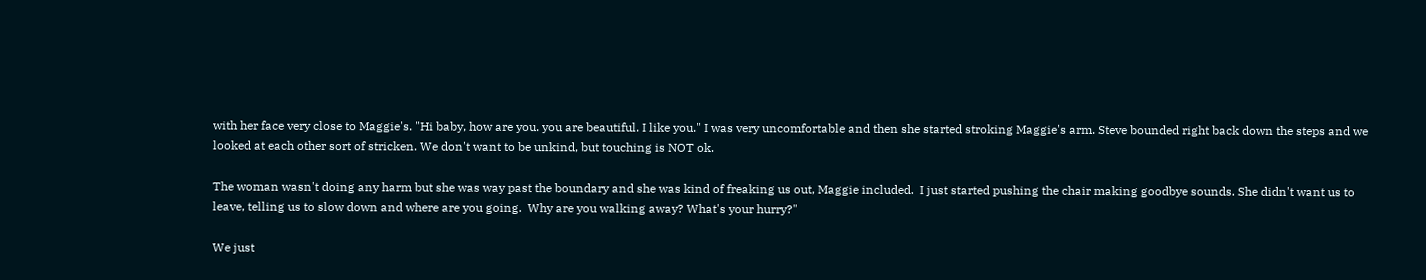with her face very close to Maggie's. "Hi baby, how are you. you are beautiful. I like you." I was very uncomfortable and then she started stroking Maggie's arm. Steve bounded right back down the steps and we looked at each other sort of stricken. We don't want to be unkind, but touching is NOT ok.

The woman wasn't doing any harm but she was way past the boundary and she was kind of freaking us out, Maggie included.  I just started pushing the chair making goodbye sounds. She didn't want us to leave, telling us to slow down and where are you going.  Why are you walking away? What's your hurry?"

We just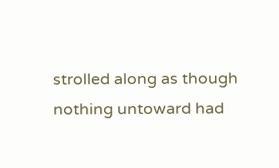strolled along as though nothing untoward had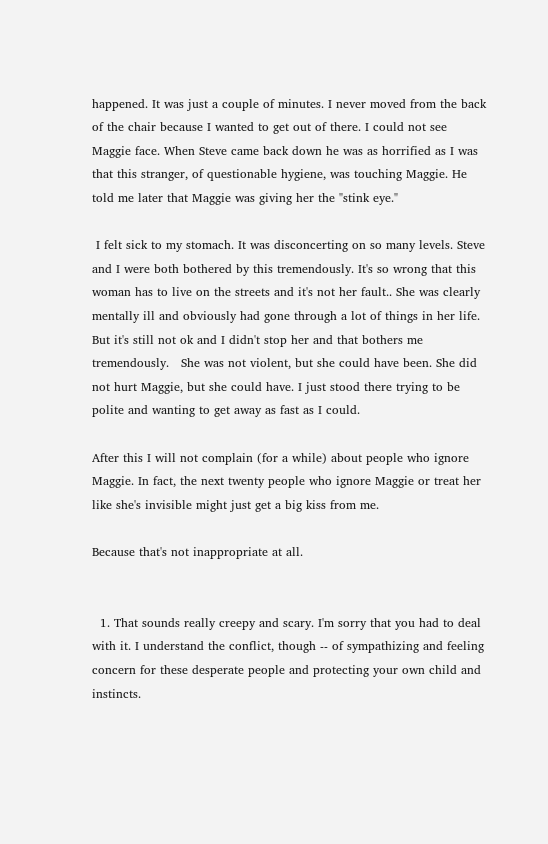happened. It was just a couple of minutes. I never moved from the back of the chair because I wanted to get out of there. I could not see Maggie face. When Steve came back down he was as horrified as I was that this stranger, of questionable hygiene, was touching Maggie. He told me later that Maggie was giving her the "stink eye."

 I felt sick to my stomach. It was disconcerting on so many levels. Steve and I were both bothered by this tremendously. It's so wrong that this woman has to live on the streets and it's not her fault.. She was clearly mentally ill and obviously had gone through a lot of things in her life. But it's still not ok and I didn't stop her and that bothers me tremendously.   She was not violent, but she could have been. She did not hurt Maggie, but she could have. I just stood there trying to be polite and wanting to get away as fast as I could.

After this I will not complain (for a while) about people who ignore Maggie. In fact, the next twenty people who ignore Maggie or treat her like she's invisible might just get a big kiss from me.

Because that's not inappropriate at all.


  1. That sounds really creepy and scary. I'm sorry that you had to deal with it. I understand the conflict, though -- of sympathizing and feeling concern for these desperate people and protecting your own child and instincts.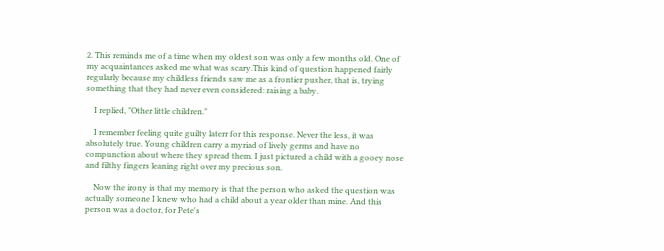2. This reminds me of a time when my oldest son was only a few months old. One of my acquaintances asked me what was scary.This kind of question happened fairly regularly because my childless friends saw me as a frontier pusher, that is, trying something that they had never even considered: raising a baby.

    I replied, "Other little children."

    I remember feeling quite guilty laterr for this response. Never the less, it was absolutely true. Young children carry a myriad of lively germs and have no compunction about where they spread them. I just pictured a child with a gooey nose and filthy fingers leaning right over my precious son.

    Now the irony is that my memory is that the person who asked the question was actually someone I knew who had a child about a year older than mine. And this person was a doctor, for Pete's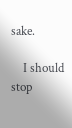sake.

    I should stop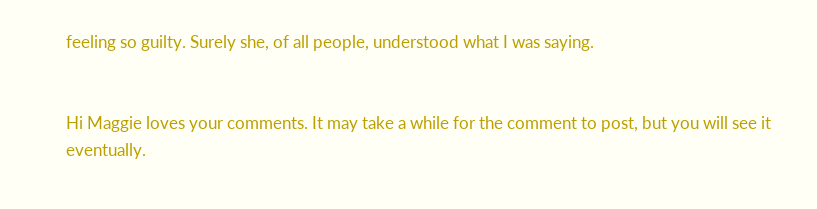feeling so guilty. Surely she, of all people, understood what I was saying.


Hi Maggie loves your comments. It may take a while for the comment to post, but you will see it eventually.